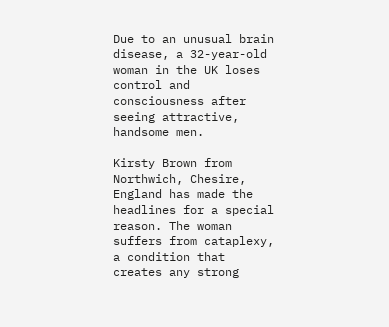Due to an unusual brain disease, a 32-year-old woman in the UK loses control and consciousness after seeing attractive, handsome men.

Kirsty Brown from Northwich, Chesire, England has made the headlines for a special reason. The woman suffers from cataplexy, a condition that creates any strong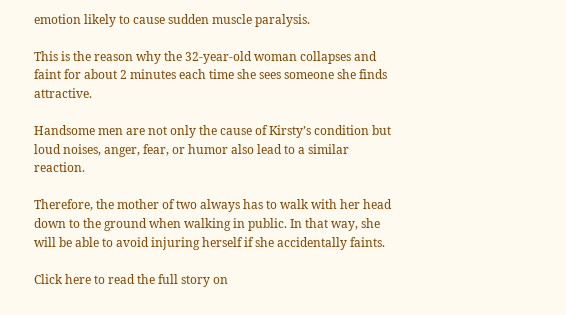emotion likely to cause sudden muscle paralysis.

This is the reason why the 32-year-old woman collapses and faint for about 2 minutes each time she sees someone she finds attractive.

Handsome men are not only the cause of Kirsty’s condition but loud noises, anger, fear, or humor also lead to a similar reaction.

Therefore, the mother of two always has to walk with her head down to the ground when walking in public. In that way, she will be able to avoid injuring herself if she accidentally faints.

Click here to read the full story on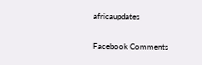africaupdates

Facebook Comments